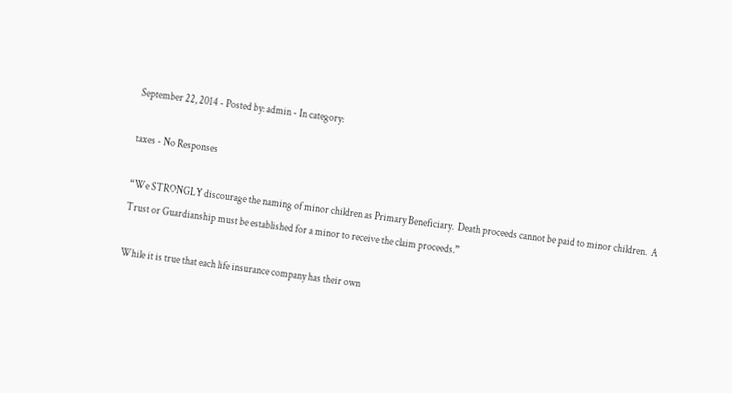September 22, 2014 - Posted by: admin - In category:

taxes - No Responses

“We STRONGLY discourage the naming of minor children as Primary Beneficiary.  Death proceeds cannot be paid to minor children.  A Trust or Guardianship must be established for a minor to receive the claim proceeds.”

While it is true that each life insurance company has their own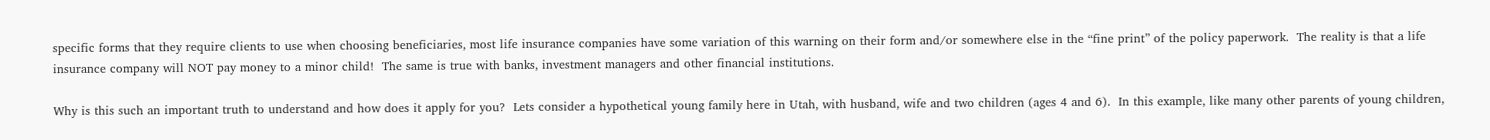specific forms that they require clients to use when choosing beneficiaries, most life insurance companies have some variation of this warning on their form and/or somewhere else in the “fine print” of the policy paperwork.  The reality is that a life insurance company will NOT pay money to a minor child!  The same is true with banks, investment managers and other financial institutions.

Why is this such an important truth to understand and how does it apply for you?  Lets consider a hypothetical young family here in Utah, with husband, wife and two children (ages 4 and 6).  In this example, like many other parents of young children,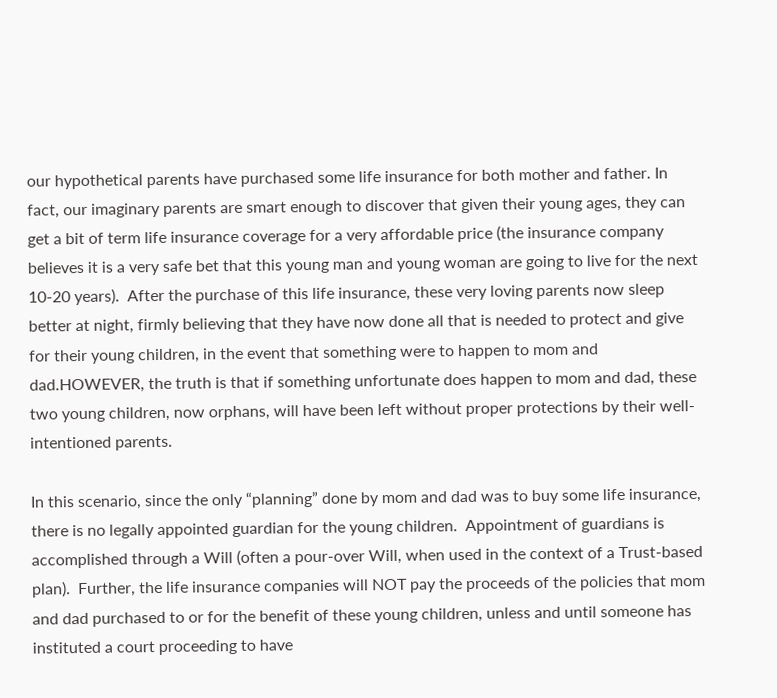our hypothetical parents have purchased some life insurance for both mother and father. In fact, our imaginary parents are smart enough to discover that given their young ages, they can get a bit of term life insurance coverage for a very affordable price (the insurance company believes it is a very safe bet that this young man and young woman are going to live for the next 10-20 years).  After the purchase of this life insurance, these very loving parents now sleep better at night, firmly believing that they have now done all that is needed to protect and give for their young children, in the event that something were to happen to mom and dad.HOWEVER, the truth is that if something unfortunate does happen to mom and dad, these two young children, now orphans, will have been left without proper protections by their well-intentioned parents.

In this scenario, since the only “planning” done by mom and dad was to buy some life insurance, there is no legally appointed guardian for the young children.  Appointment of guardians is accomplished through a Will (often a pour-over Will, when used in the context of a Trust-based plan).  Further, the life insurance companies will NOT pay the proceeds of the policies that mom and dad purchased to or for the benefit of these young children, unless and until someone has instituted a court proceeding to have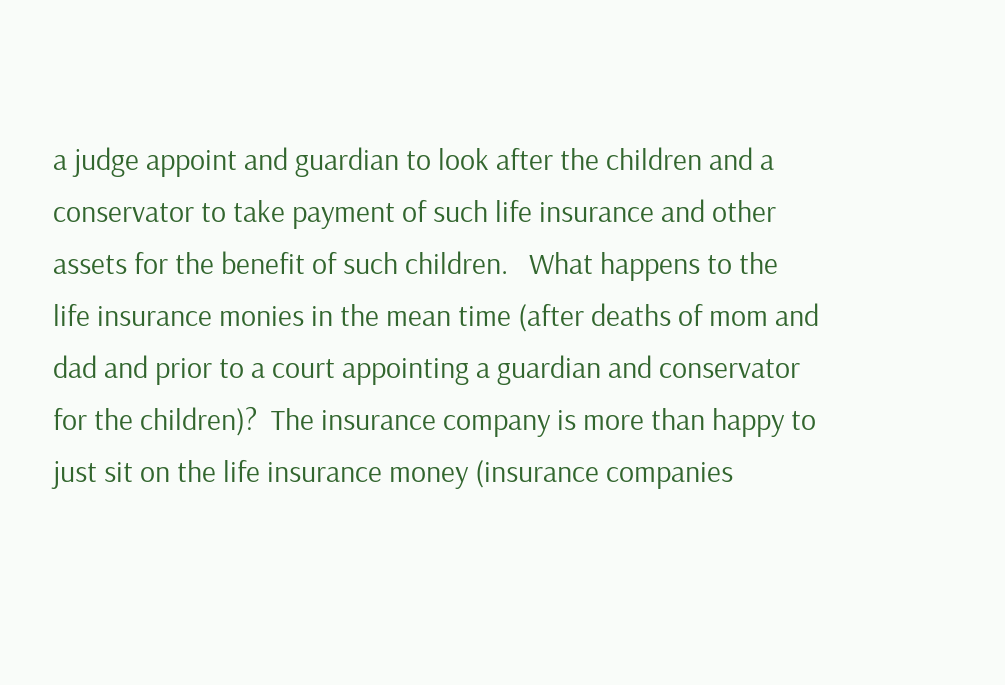a judge appoint and guardian to look after the children and a conservator to take payment of such life insurance and other assets for the benefit of such children.   What happens to the life insurance monies in the mean time (after deaths of mom and dad and prior to a court appointing a guardian and conservator for the children)?  The insurance company is more than happy to just sit on the life insurance money (insurance companies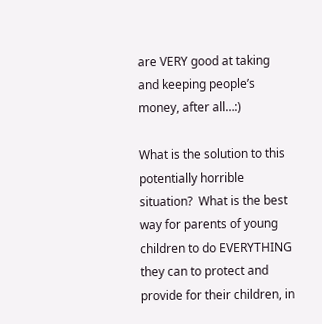are VERY good at taking and keeping people’s money, after all…:)

What is the solution to this potentially horrible situation?  What is the best way for parents of young children to do EVERYTHING they can to protect and provide for their children, in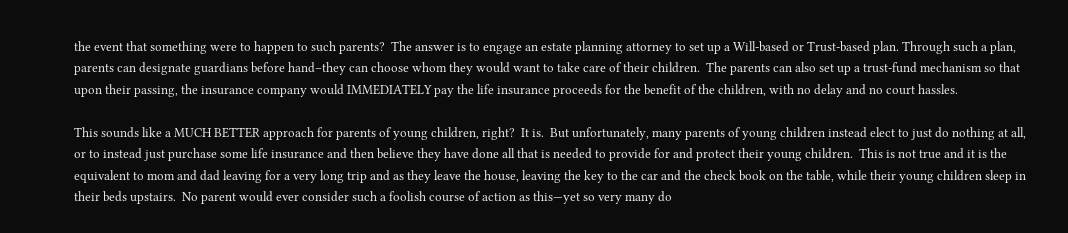the event that something were to happen to such parents?  The answer is to engage an estate planning attorney to set up a Will-based or Trust-based plan. Through such a plan, parents can designate guardians before hand–they can choose whom they would want to take care of their children.  The parents can also set up a trust-fund mechanism so that upon their passing, the insurance company would IMMEDIATELY pay the life insurance proceeds for the benefit of the children, with no delay and no court hassles.

This sounds like a MUCH BETTER approach for parents of young children, right?  It is.  But unfortunately, many parents of young children instead elect to just do nothing at all, or to instead just purchase some life insurance and then believe they have done all that is needed to provide for and protect their young children.  This is not true and it is the equivalent to mom and dad leaving for a very long trip and as they leave the house, leaving the key to the car and the check book on the table, while their young children sleep in their beds upstairs.  No parent would ever consider such a foolish course of action as this—yet so very many do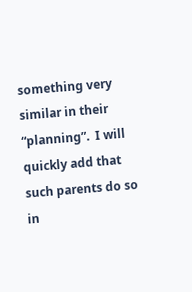something very similar in their “planning”.  I will quickly add that such parents do so in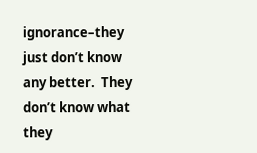ignorance–they just don’t know any better.  They don’t know what they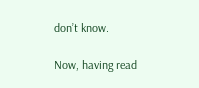don’t know.

Now, having read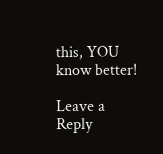this, YOU know better!

Leave a Reply